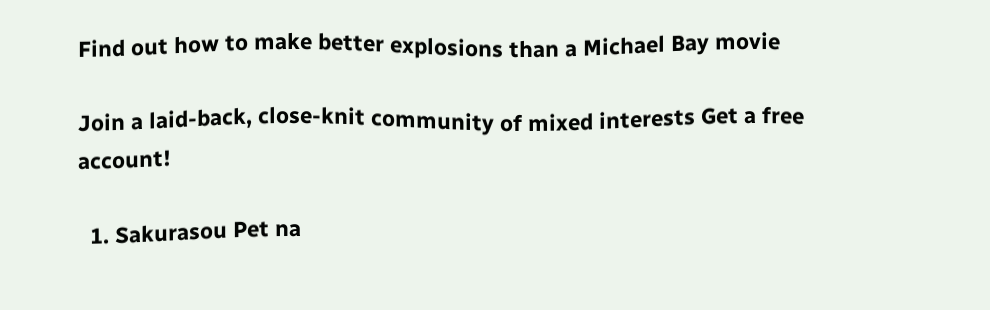Find out how to make better explosions than a Michael Bay movie

Join a laid-back, close-knit community of mixed interests Get a free account!

  1. Sakurasou Pet na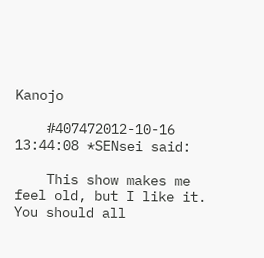Kanojo

    #407472012-10-16 13:44:08 *SENsei said:

    This show makes me feel old, but I like it. You should all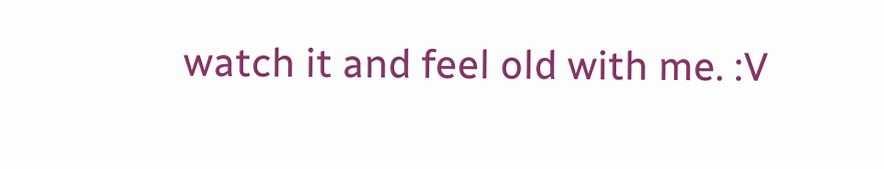watch it and feel old with me. :V